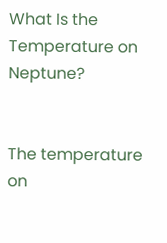What Is the Temperature on Neptune?


The temperature on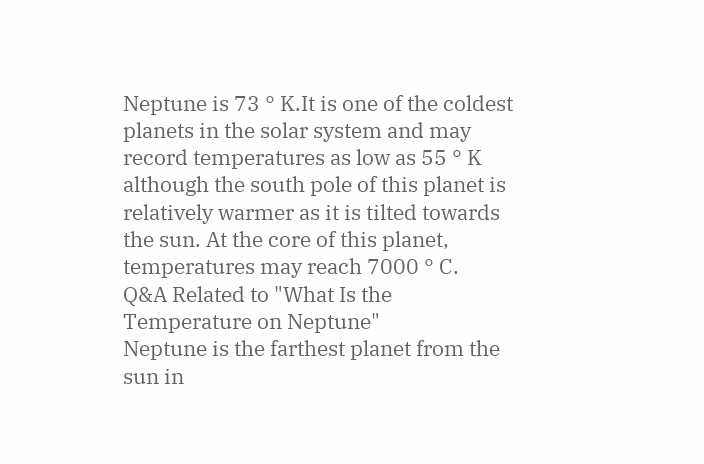Neptune is 73 ° K.It is one of the coldest planets in the solar system and may record temperatures as low as 55 ° K although the south pole of this planet is relatively warmer as it is tilted towards the sun. At the core of this planet, temperatures may reach 7000 ° C.
Q&A Related to "What Is the Temperature on Neptune"
Neptune is the farthest planet from the sun in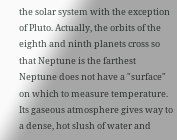the solar system with the exception of Pluto. Actually, the orbits of the eighth and ninth planets cross so that Neptune is the farthest
Neptune does not have a "surface" on which to measure temperature. Its gaseous atmosphere gives way to a dense, hot slush of water and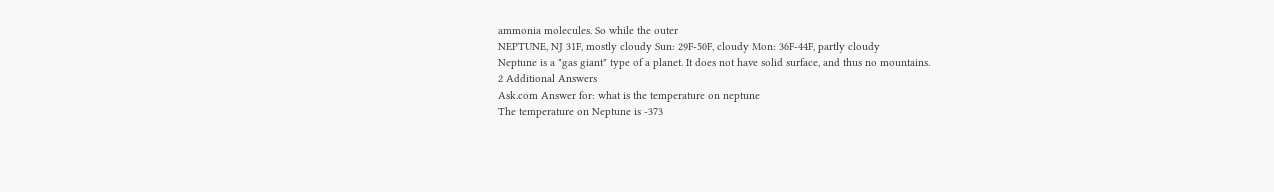ammonia molecules. So while the outer
NEPTUNE, NJ 31F, mostly cloudy Sun: 29F-50F, cloudy Mon: 36F-44F, partly cloudy
Neptune is a "gas giant" type of a planet. It does not have solid surface, and thus no mountains.
2 Additional Answers
Ask.com Answer for: what is the temperature on neptune
The temperature on Neptune is -373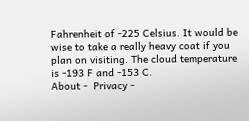Fahrenheit of -225 Celsius. It would be wise to take a really heavy coat if you plan on visiting. The cloud temperature is -193 F and -153 C.
About -  Privacy -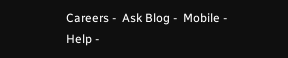Careers -  Ask Blog -  Mobile -  Help -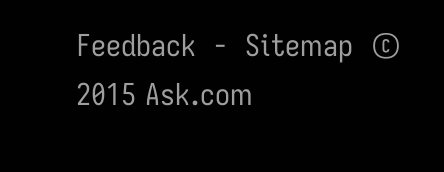Feedback  -  Sitemap  © 2015 Ask.com